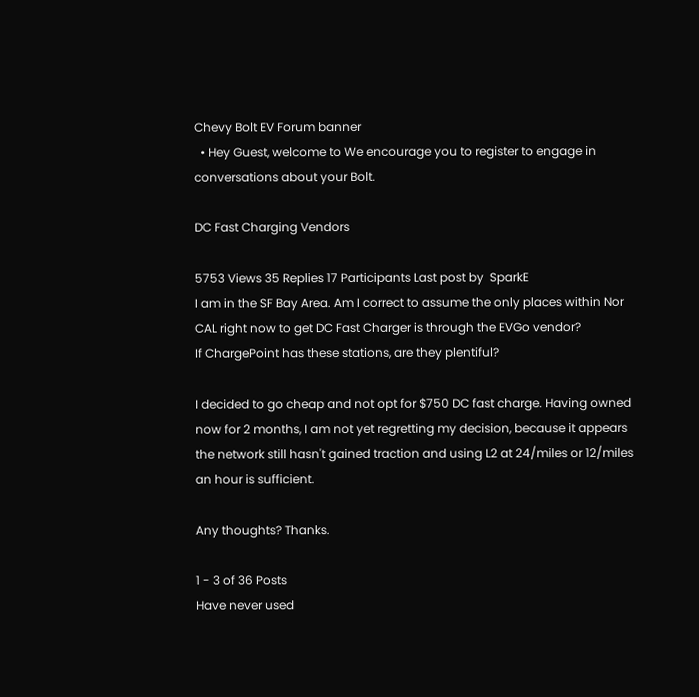Chevy Bolt EV Forum banner
  • Hey Guest, welcome to We encourage you to register to engage in conversations about your Bolt.

DC Fast Charging Vendors

5753 Views 35 Replies 17 Participants Last post by  SparkE
I am in the SF Bay Area. Am I correct to assume the only places within Nor CAL right now to get DC Fast Charger is through the EVGo vendor?
If ChargePoint has these stations, are they plentiful?

I decided to go cheap and not opt for $750 DC fast charge. Having owned now for 2 months, I am not yet regretting my decision, because it appears the network still hasn't gained traction and using L2 at 24/miles or 12/miles an hour is sufficient.

Any thoughts? Thanks.

1 - 3 of 36 Posts
Have never used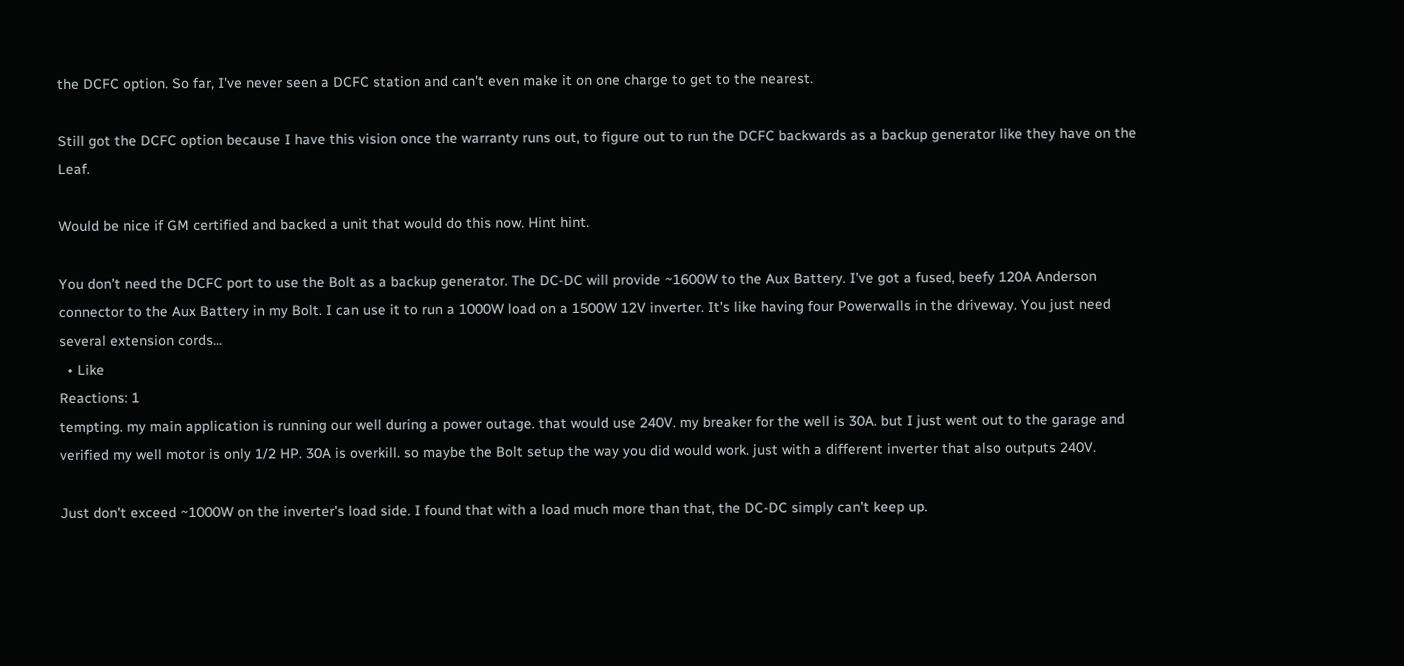the DCFC option. So far, I've never seen a DCFC station and can't even make it on one charge to get to the nearest.

Still got the DCFC option because I have this vision once the warranty runs out, to figure out to run the DCFC backwards as a backup generator like they have on the Leaf.

Would be nice if GM certified and backed a unit that would do this now. Hint hint.

You don't need the DCFC port to use the Bolt as a backup generator. The DC-DC will provide ~1600W to the Aux Battery. I've got a fused, beefy 120A Anderson connector to the Aux Battery in my Bolt. I can use it to run a 1000W load on a 1500W 12V inverter. It's like having four Powerwalls in the driveway. You just need several extension cords...
  • Like
Reactions: 1
tempting. my main application is running our well during a power outage. that would use 240V. my breaker for the well is 30A. but I just went out to the garage and verified my well motor is only 1/2 HP. 30A is overkill. so maybe the Bolt setup the way you did would work. just with a different inverter that also outputs 240V.

Just don't exceed ~1000W on the inverter's load side. I found that with a load much more than that, the DC-DC simply can't keep up.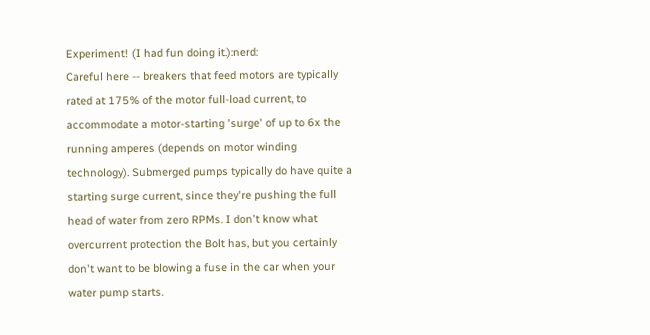Experiment! (I had fun doing it.):nerd:
Careful here -- breakers that feed motors are typically rated at 175% of the motor full-load current, to accommodate a motor-starting 'surge' of up to 6x the running amperes (depends on motor winding technology). Submerged pumps typically do have quite a starting surge current, since they're pushing the full head of water from zero RPMs. I don't know what overcurrent protection the Bolt has, but you certainly don't want to be blowing a fuse in the car when your water pump starts.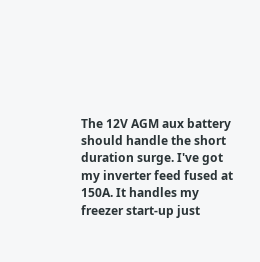The 12V AGM aux battery should handle the short duration surge. I've got my inverter feed fused at 150A. It handles my freezer start-up just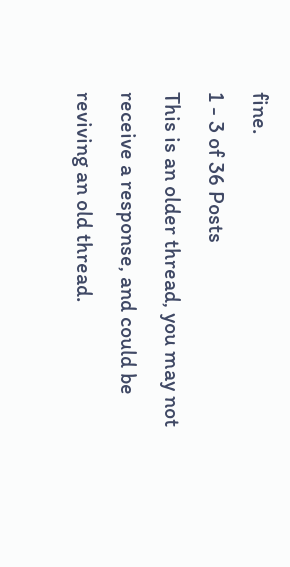fine.
1 - 3 of 36 Posts
This is an older thread, you may not receive a response, and could be reviving an old thread.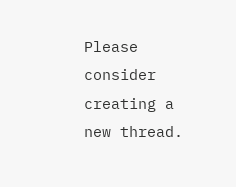Please consider creating a new thread.